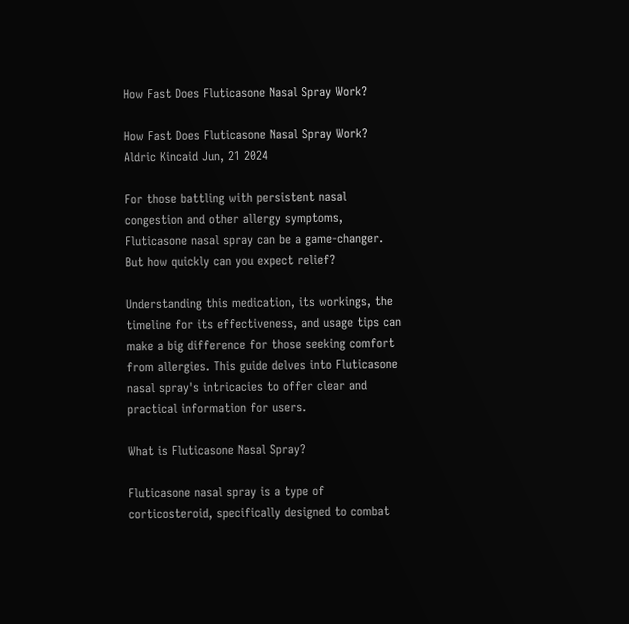How Fast Does Fluticasone Nasal Spray Work?

How Fast Does Fluticasone Nasal Spray Work?
Aldric Kincaid Jun, 21 2024

For those battling with persistent nasal congestion and other allergy symptoms, Fluticasone nasal spray can be a game-changer. But how quickly can you expect relief?

Understanding this medication, its workings, the timeline for its effectiveness, and usage tips can make a big difference for those seeking comfort from allergies. This guide delves into Fluticasone nasal spray's intricacies to offer clear and practical information for users.

What is Fluticasone Nasal Spray?

Fluticasone nasal spray is a type of corticosteroid, specifically designed to combat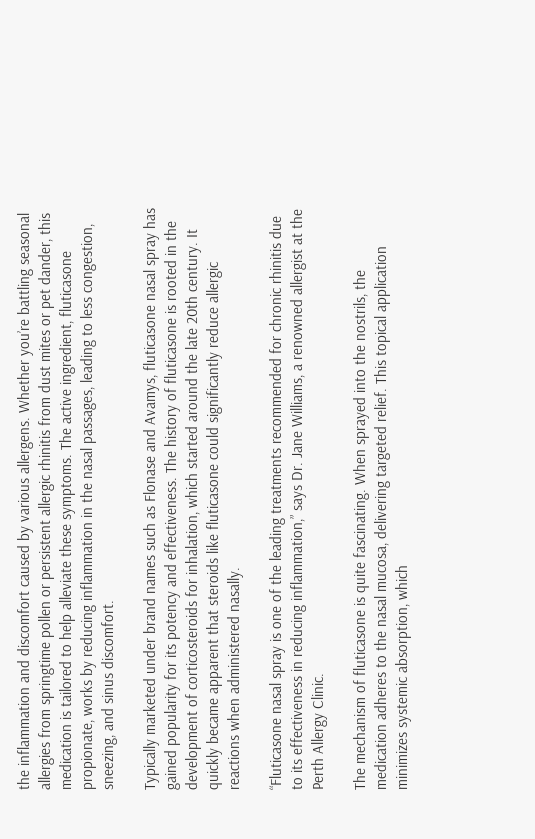the inflammation and discomfort caused by various allergens. Whether you’re battling seasonal allergies from springtime pollen or persistent allergic rhinitis from dust mites or pet dander, this medication is tailored to help alleviate these symptoms. The active ingredient, fluticasone propionate, works by reducing inflammation in the nasal passages, leading to less congestion, sneezing, and sinus discomfort.

Typically marketed under brand names such as Flonase and Avamys, fluticasone nasal spray has gained popularity for its potency and effectiveness. The history of fluticasone is rooted in the development of corticosteroids for inhalation, which started around the late 20th century. It quickly became apparent that steroids like fluticasone could significantly reduce allergic reactions when administered nasally.

“Fluticasone nasal spray is one of the leading treatments recommended for chronic rhinitis due to its effectiveness in reducing inflammation,” says Dr. Jane Williams, a renowned allergist at the Perth Allergy Clinic.

The mechanism of fluticasone is quite fascinating. When sprayed into the nostrils, the medication adheres to the nasal mucosa, delivering targeted relief. This topical application minimizes systemic absorption, which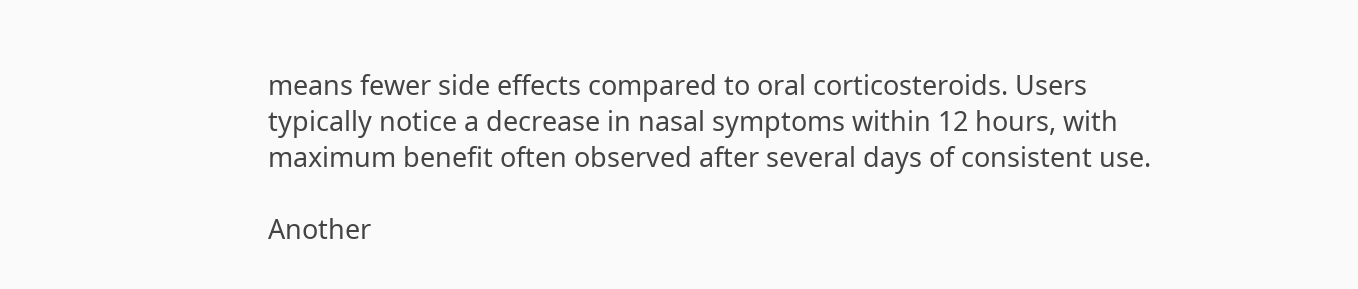means fewer side effects compared to oral corticosteroids. Users typically notice a decrease in nasal symptoms within 12 hours, with maximum benefit often observed after several days of consistent use.

Another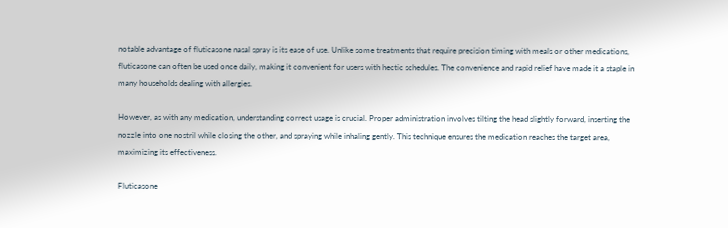notable advantage of fluticasone nasal spray is its ease of use. Unlike some treatments that require precision timing with meals or other medications, fluticasone can often be used once daily, making it convenient for users with hectic schedules. The convenience and rapid relief have made it a staple in many households dealing with allergies.

However, as with any medication, understanding correct usage is crucial. Proper administration involves tilting the head slightly forward, inserting the nozzle into one nostril while closing the other, and spraying while inhaling gently. This technique ensures the medication reaches the target area, maximizing its effectiveness.

Fluticasone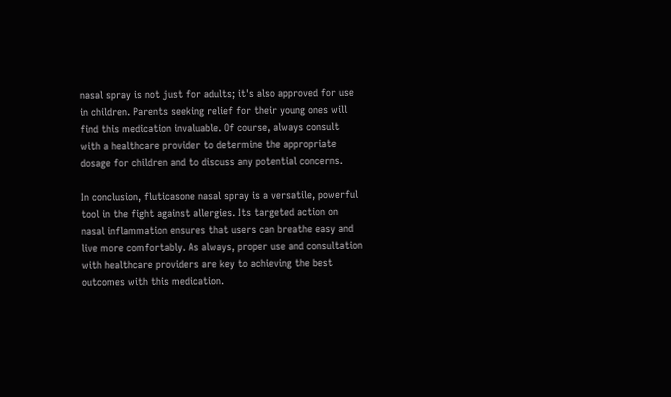nasal spray is not just for adults; it's also approved for use in children. Parents seeking relief for their young ones will find this medication invaluable. Of course, always consult with a healthcare provider to determine the appropriate dosage for children and to discuss any potential concerns.

In conclusion, fluticasone nasal spray is a versatile, powerful tool in the fight against allergies. Its targeted action on nasal inflammation ensures that users can breathe easy and live more comfortably. As always, proper use and consultation with healthcare providers are key to achieving the best outcomes with this medication.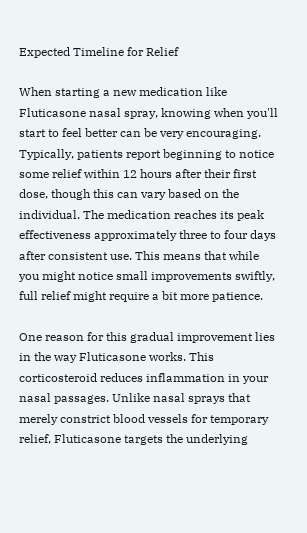Expected Timeline for Relief

When starting a new medication like Fluticasone nasal spray, knowing when you'll start to feel better can be very encouraging. Typically, patients report beginning to notice some relief within 12 hours after their first dose, though this can vary based on the individual. The medication reaches its peak effectiveness approximately three to four days after consistent use. This means that while you might notice small improvements swiftly, full relief might require a bit more patience.

One reason for this gradual improvement lies in the way Fluticasone works. This corticosteroid reduces inflammation in your nasal passages. Unlike nasal sprays that merely constrict blood vessels for temporary relief, Fluticasone targets the underlying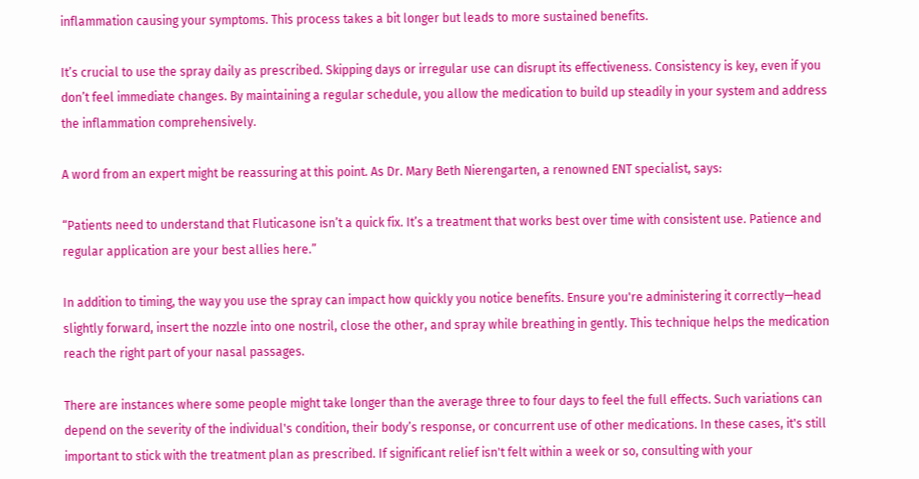inflammation causing your symptoms. This process takes a bit longer but leads to more sustained benefits.

It’s crucial to use the spray daily as prescribed. Skipping days or irregular use can disrupt its effectiveness. Consistency is key, even if you don’t feel immediate changes. By maintaining a regular schedule, you allow the medication to build up steadily in your system and address the inflammation comprehensively.

A word from an expert might be reassuring at this point. As Dr. Mary Beth Nierengarten, a renowned ENT specialist, says:

“Patients need to understand that Fluticasone isn’t a quick fix. It’s a treatment that works best over time with consistent use. Patience and regular application are your best allies here.”

In addition to timing, the way you use the spray can impact how quickly you notice benefits. Ensure you're administering it correctly—head slightly forward, insert the nozzle into one nostril, close the other, and spray while breathing in gently. This technique helps the medication reach the right part of your nasal passages.

There are instances where some people might take longer than the average three to four days to feel the full effects. Such variations can depend on the severity of the individual's condition, their body’s response, or concurrent use of other medications. In these cases, it's still important to stick with the treatment plan as prescribed. If significant relief isn't felt within a week or so, consulting with your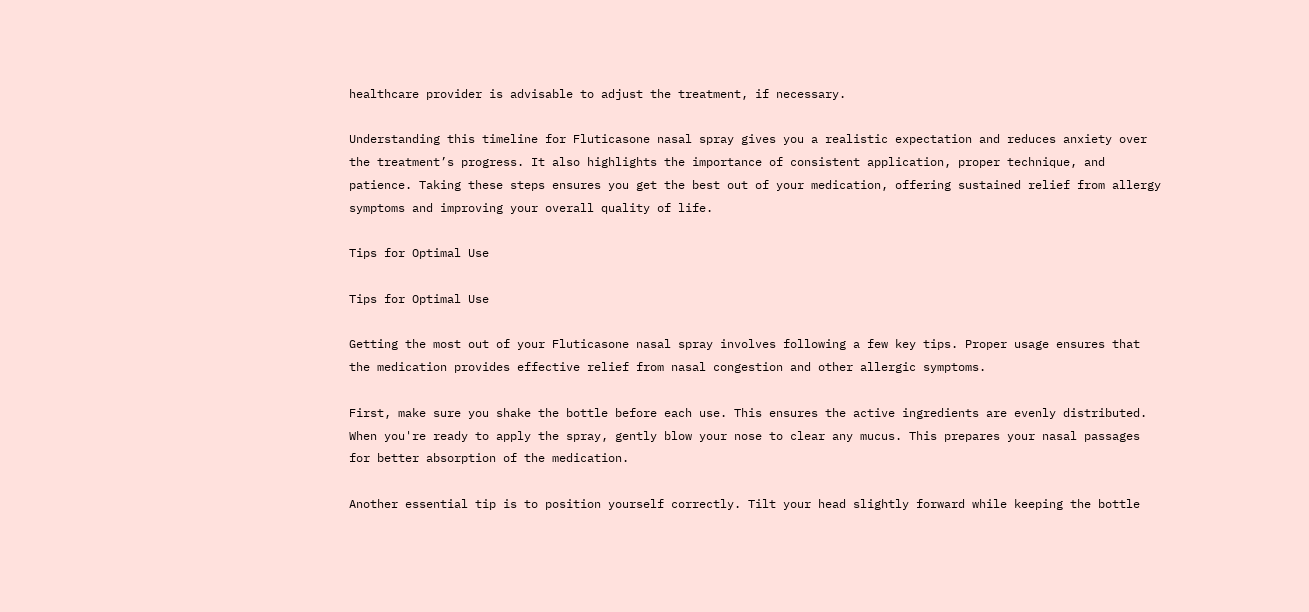healthcare provider is advisable to adjust the treatment, if necessary.

Understanding this timeline for Fluticasone nasal spray gives you a realistic expectation and reduces anxiety over the treatment’s progress. It also highlights the importance of consistent application, proper technique, and patience. Taking these steps ensures you get the best out of your medication, offering sustained relief from allergy symptoms and improving your overall quality of life.

Tips for Optimal Use

Tips for Optimal Use

Getting the most out of your Fluticasone nasal spray involves following a few key tips. Proper usage ensures that the medication provides effective relief from nasal congestion and other allergic symptoms.

First, make sure you shake the bottle before each use. This ensures the active ingredients are evenly distributed. When you're ready to apply the spray, gently blow your nose to clear any mucus. This prepares your nasal passages for better absorption of the medication.

Another essential tip is to position yourself correctly. Tilt your head slightly forward while keeping the bottle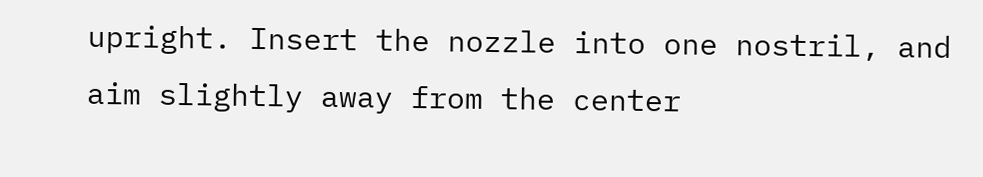upright. Insert the nozzle into one nostril, and aim slightly away from the center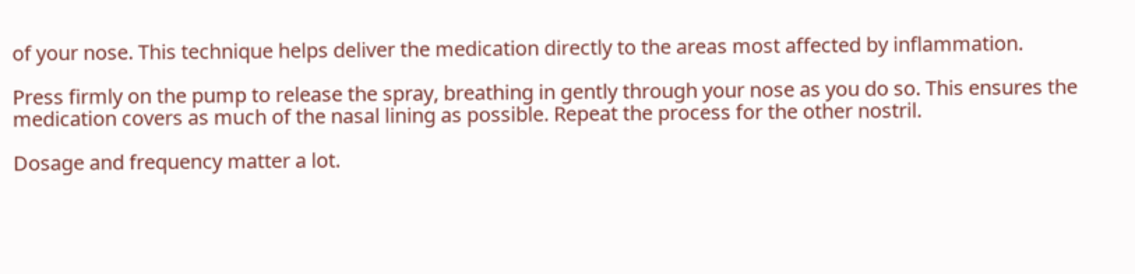of your nose. This technique helps deliver the medication directly to the areas most affected by inflammation.

Press firmly on the pump to release the spray, breathing in gently through your nose as you do so. This ensures the medication covers as much of the nasal lining as possible. Repeat the process for the other nostril.

Dosage and frequency matter a lot.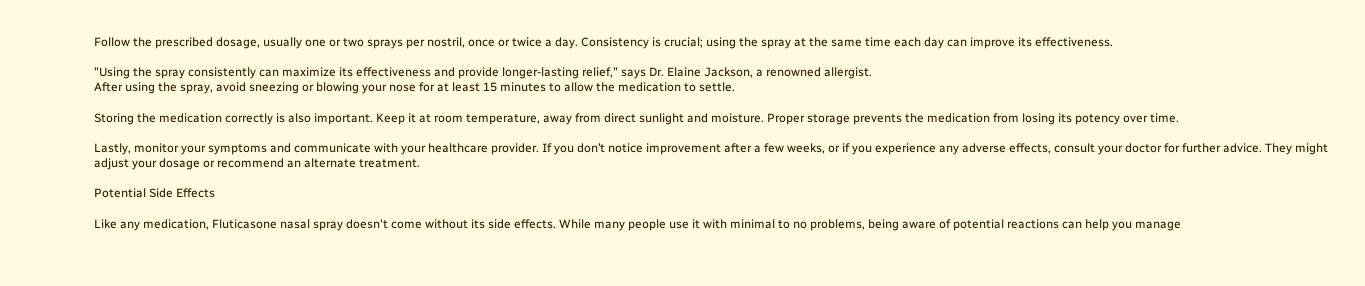Follow the prescribed dosage, usually one or two sprays per nostril, once or twice a day. Consistency is crucial; using the spray at the same time each day can improve its effectiveness.

"Using the spray consistently can maximize its effectiveness and provide longer-lasting relief," says Dr. Elaine Jackson, a renowned allergist.
After using the spray, avoid sneezing or blowing your nose for at least 15 minutes to allow the medication to settle.

Storing the medication correctly is also important. Keep it at room temperature, away from direct sunlight and moisture. Proper storage prevents the medication from losing its potency over time.

Lastly, monitor your symptoms and communicate with your healthcare provider. If you don’t notice improvement after a few weeks, or if you experience any adverse effects, consult your doctor for further advice. They might adjust your dosage or recommend an alternate treatment.

Potential Side Effects

Like any medication, Fluticasone nasal spray doesn't come without its side effects. While many people use it with minimal to no problems, being aware of potential reactions can help you manage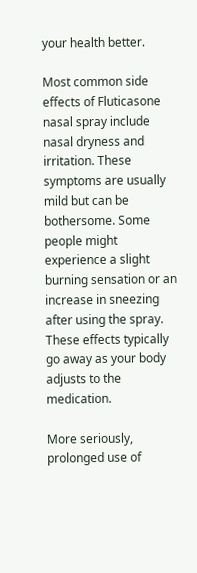your health better.

Most common side effects of Fluticasone nasal spray include nasal dryness and irritation. These symptoms are usually mild but can be bothersome. Some people might experience a slight burning sensation or an increase in sneezing after using the spray. These effects typically go away as your body adjusts to the medication.

More seriously, prolonged use of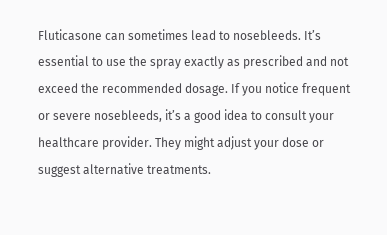Fluticasone can sometimes lead to nosebleeds. It’s essential to use the spray exactly as prescribed and not exceed the recommended dosage. If you notice frequent or severe nosebleeds, it’s a good idea to consult your healthcare provider. They might adjust your dose or suggest alternative treatments.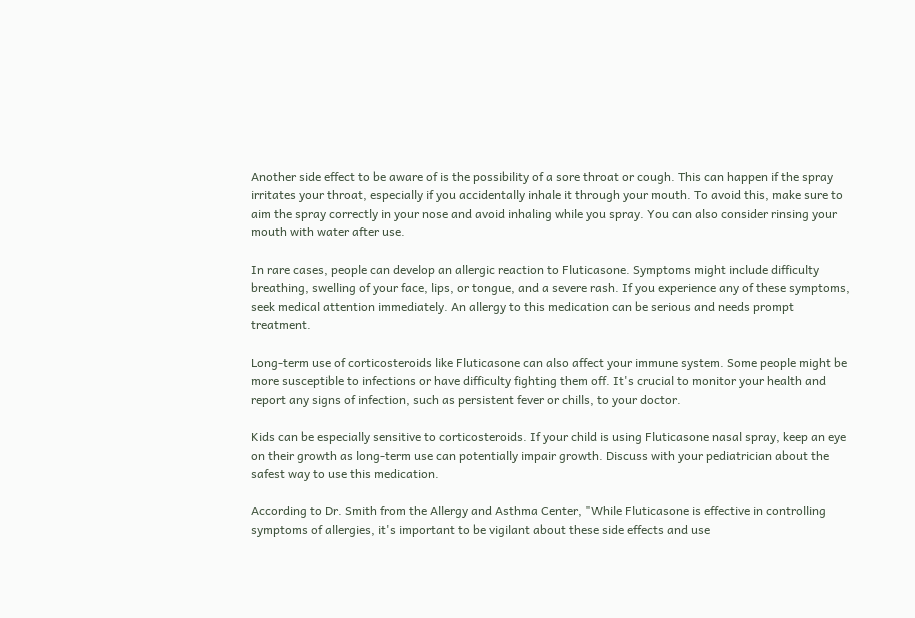Another side effect to be aware of is the possibility of a sore throat or cough. This can happen if the spray irritates your throat, especially if you accidentally inhale it through your mouth. To avoid this, make sure to aim the spray correctly in your nose and avoid inhaling while you spray. You can also consider rinsing your mouth with water after use.

In rare cases, people can develop an allergic reaction to Fluticasone. Symptoms might include difficulty breathing, swelling of your face, lips, or tongue, and a severe rash. If you experience any of these symptoms, seek medical attention immediately. An allergy to this medication can be serious and needs prompt treatment.

Long-term use of corticosteroids like Fluticasone can also affect your immune system. Some people might be more susceptible to infections or have difficulty fighting them off. It's crucial to monitor your health and report any signs of infection, such as persistent fever or chills, to your doctor.

Kids can be especially sensitive to corticosteroids. If your child is using Fluticasone nasal spray, keep an eye on their growth as long-term use can potentially impair growth. Discuss with your pediatrician about the safest way to use this medication.

According to Dr. Smith from the Allergy and Asthma Center, "While Fluticasone is effective in controlling symptoms of allergies, it's important to be vigilant about these side effects and use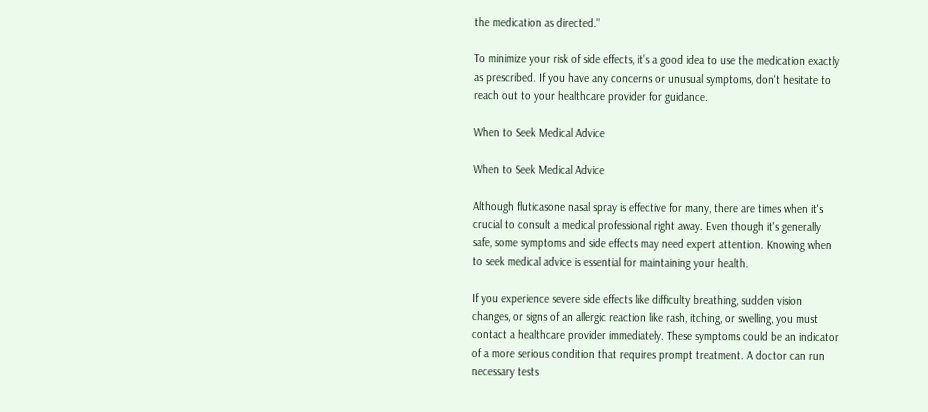the medication as directed."

To minimize your risk of side effects, it’s a good idea to use the medication exactly as prescribed. If you have any concerns or unusual symptoms, don't hesitate to reach out to your healthcare provider for guidance.

When to Seek Medical Advice

When to Seek Medical Advice

Although fluticasone nasal spray is effective for many, there are times when it's crucial to consult a medical professional right away. Even though it's generally safe, some symptoms and side effects may need expert attention. Knowing when to seek medical advice is essential for maintaining your health.

If you experience severe side effects like difficulty breathing, sudden vision changes, or signs of an allergic reaction like rash, itching, or swelling, you must contact a healthcare provider immediately. These symptoms could be an indicator of a more serious condition that requires prompt treatment. A doctor can run necessary tests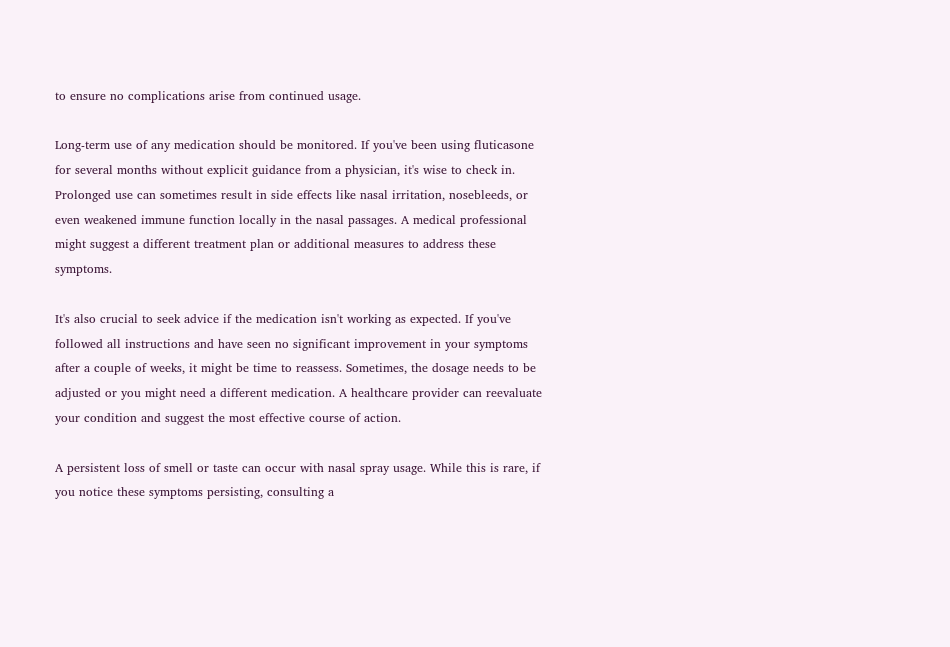to ensure no complications arise from continued usage.

Long-term use of any medication should be monitored. If you've been using fluticasone for several months without explicit guidance from a physician, it's wise to check in. Prolonged use can sometimes result in side effects like nasal irritation, nosebleeds, or even weakened immune function locally in the nasal passages. A medical professional might suggest a different treatment plan or additional measures to address these symptoms.

It's also crucial to seek advice if the medication isn't working as expected. If you've followed all instructions and have seen no significant improvement in your symptoms after a couple of weeks, it might be time to reassess. Sometimes, the dosage needs to be adjusted or you might need a different medication. A healthcare provider can reevaluate your condition and suggest the most effective course of action.

A persistent loss of smell or taste can occur with nasal spray usage. While this is rare, if you notice these symptoms persisting, consulting a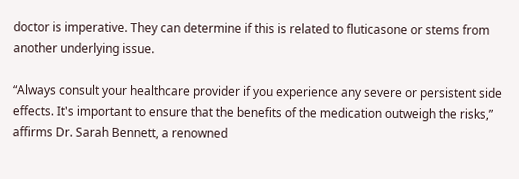doctor is imperative. They can determine if this is related to fluticasone or stems from another underlying issue.

“Always consult your healthcare provider if you experience any severe or persistent side effects. It's important to ensure that the benefits of the medication outweigh the risks,” affirms Dr. Sarah Bennett, a renowned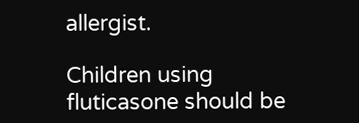allergist.

Children using fluticasone should be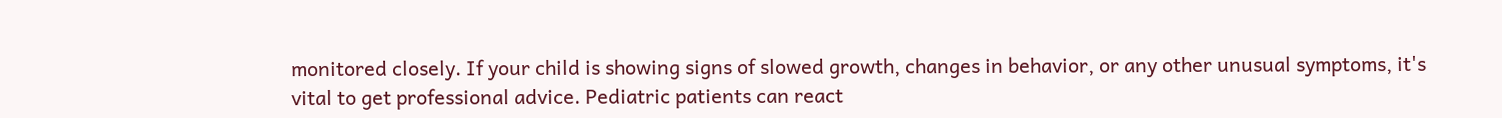monitored closely. If your child is showing signs of slowed growth, changes in behavior, or any other unusual symptoms, it's vital to get professional advice. Pediatric patients can react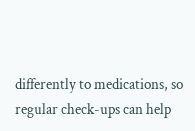differently to medications, so regular check-ups can help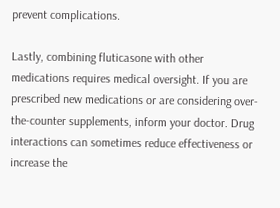prevent complications.

Lastly, combining fluticasone with other medications requires medical oversight. If you are prescribed new medications or are considering over-the-counter supplements, inform your doctor. Drug interactions can sometimes reduce effectiveness or increase the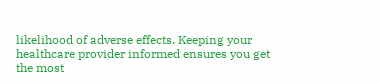likelihood of adverse effects. Keeping your healthcare provider informed ensures you get the most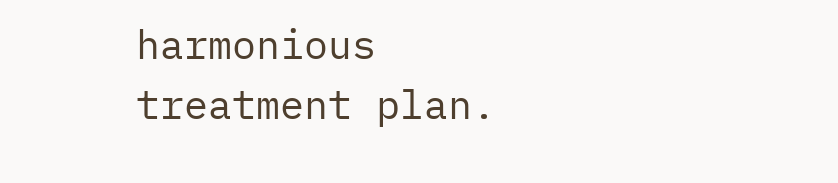harmonious treatment plan.